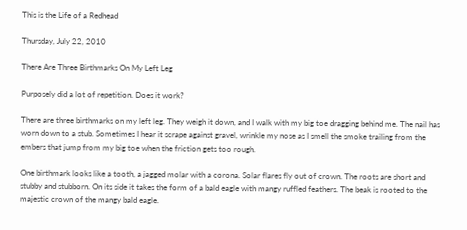This is the Life of a Redhead

Thursday, July 22, 2010

There Are Three Birthmarks On My Left Leg

Purposely did a lot of repetition. Does it work?

There are three birthmarks on my left leg. They weigh it down, and I walk with my big toe dragging behind me. The nail has worn down to a stub. Sometimes I hear it scrape against gravel, wrinkle my nose as I smell the smoke trailing from the embers that jump from my big toe when the friction gets too rough.

One birthmark looks like a tooth, a jagged molar with a corona. Solar flares fly out of crown. The roots are short and stubby and stubborn. On its side it takes the form of a bald eagle with mangy ruffled feathers. The beak is rooted to the majestic crown of the mangy bald eagle.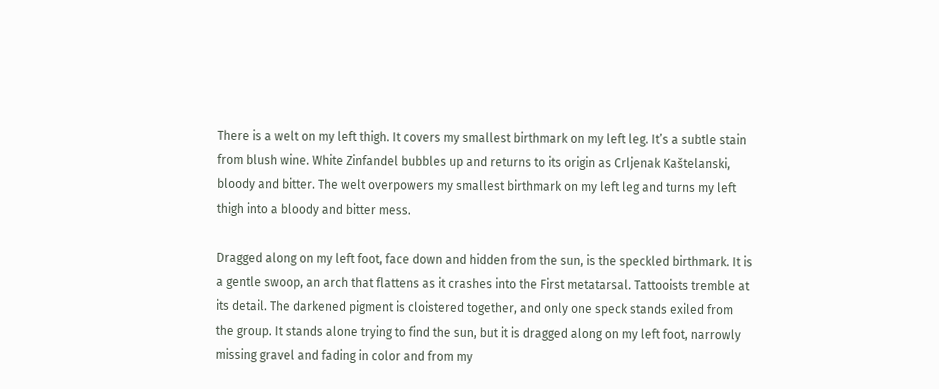There is a welt on my left thigh. It covers my smallest birthmark on my left leg. It’s a subtle stain from blush wine. White Zinfandel bubbles up and returns to its origin as Crljenak Kaštelanski, bloody and bitter. The welt overpowers my smallest birthmark on my left leg and turns my left thigh into a bloody and bitter mess.

Dragged along on my left foot, face down and hidden from the sun, is the speckled birthmark. It is a gentle swoop, an arch that flattens as it crashes into the First metatarsal. Tattooists tremble at its detail. The darkened pigment is cloistered together, and only one speck stands exiled from the group. It stands alone trying to find the sun, but it is dragged along on my left foot, narrowly missing gravel and fading in color and from my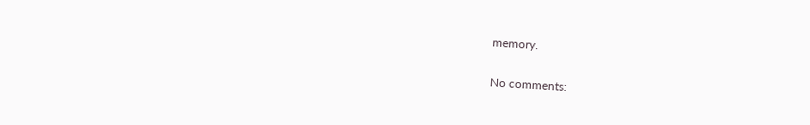memory.

No comments: